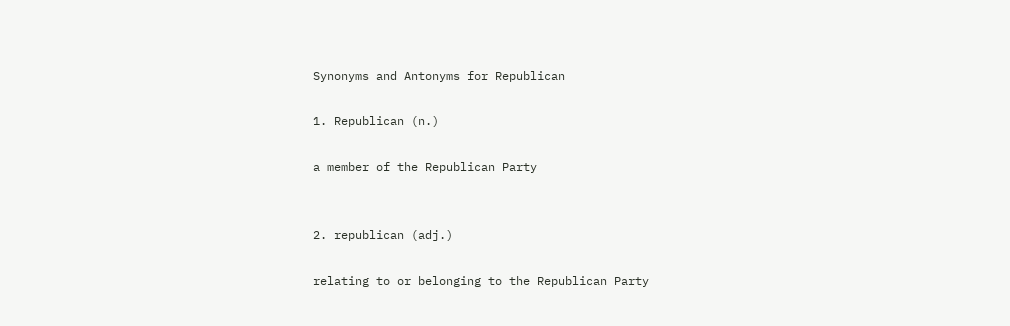Synonyms and Antonyms for Republican

1. Republican (n.)

a member of the Republican Party


2. republican (adj.)

relating to or belonging to the Republican Party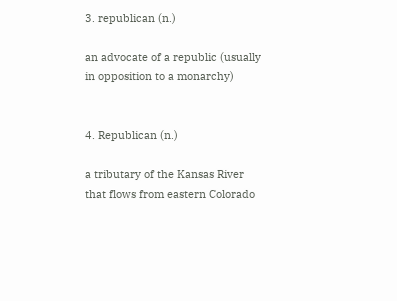3. republican (n.)

an advocate of a republic (usually in opposition to a monarchy)


4. Republican (n.)

a tributary of the Kansas River that flows from eastern Colorado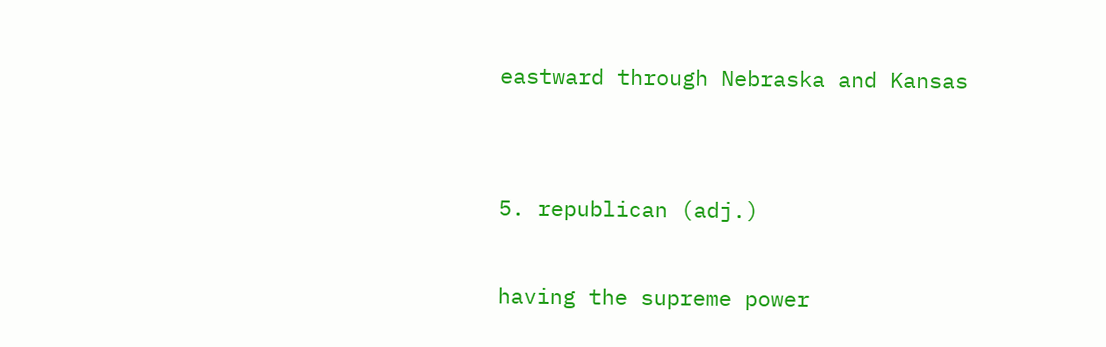eastward through Nebraska and Kansas


5. republican (adj.)

having the supreme power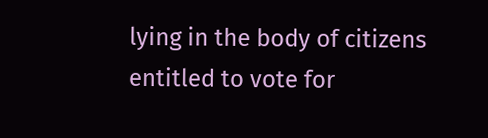lying in the body of citizens entitled to vote for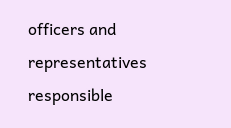officers and representatives responsible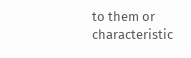to them or characteristic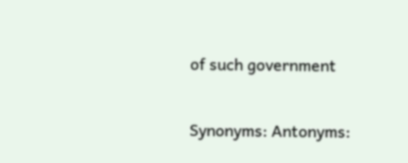of such government

Synonyms: Antonyms: